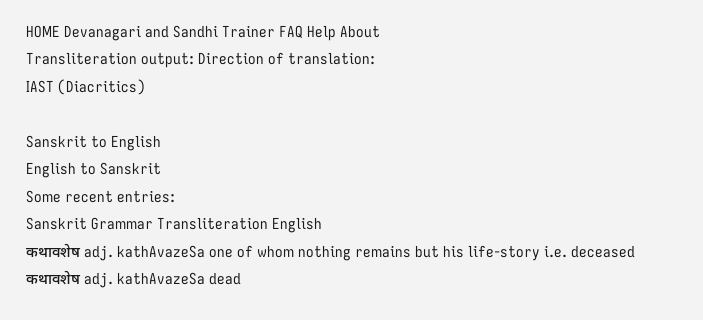HOME Devanagari and Sandhi Trainer FAQ Help About
Transliteration output: Direction of translation:
IAST (Diacritics)

Sanskrit to English
English to Sanskrit
Some recent entries:
Sanskrit Grammar Transliteration English
कथावशेष adj. kathAvazeSa one of whom nothing remains but his life-story i.e. deceased
कथावशेष adj. kathAvazeSa dead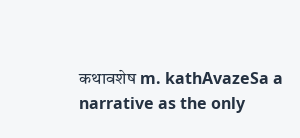कथावशेष m. kathAvazeSa a narrative as the only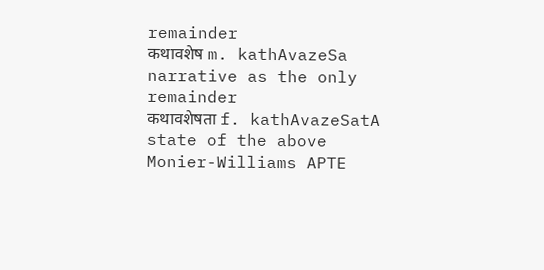remainder
कथावशेष m. kathAvazeSa narrative as the only remainder
कथावशेषता f. kathAvazeSatA state of the above
Monier-Williams APTE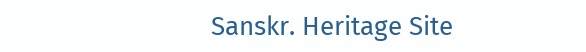Sanskr. Heritage Site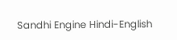Sandhi Engine Hindi-English